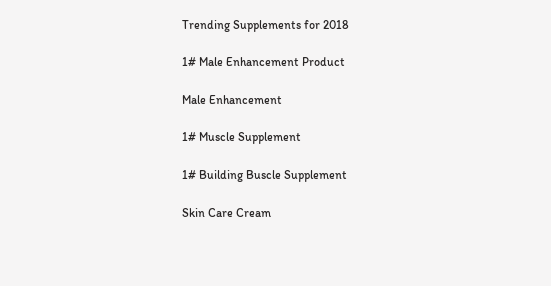Trending Supplements for 2018

1# Male Enhancement Product

Male Enhancement

1# Muscle Supplement

1# Building Buscle Supplement

Skin Care Cream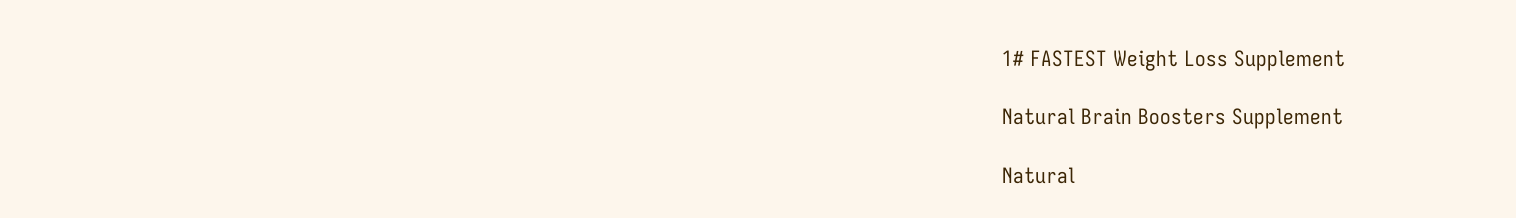1# FASTEST Weight Loss Supplement

Natural Brain Boosters Supplement

Natural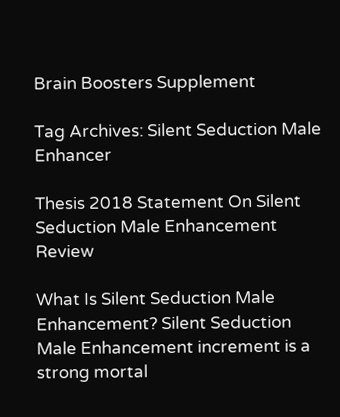Brain Boosters Supplement

Tag Archives: Silent Seduction Male Enhancer

Thesis 2018 Statement On Silent Seduction Male Enhancement Review

What Is Silent Seduction Male Enhancement? Silent Seduction Male Enhancement increment is a strong mortal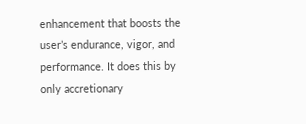enhancement that boosts the user’s endurance, vigor, and performance. It does this by only accretionary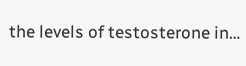the levels of testosterone in…